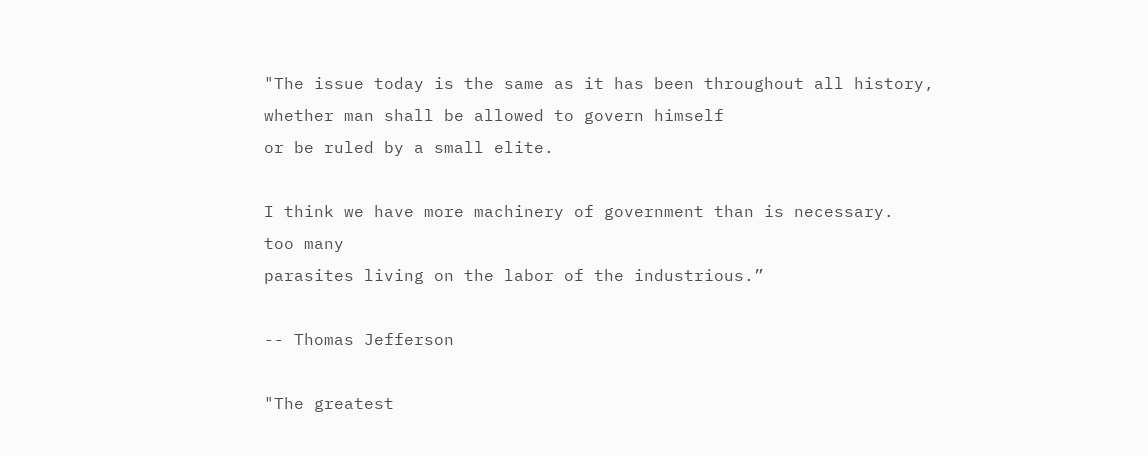"The issue today is the same as it has been throughout all history,
whether man shall be allowed to govern himself
or be ruled by a small elite.

I think we have more machinery of government than is necessary.
too many
parasites living on the labor of the industrious.”

-- Thomas Jefferson

"The greatest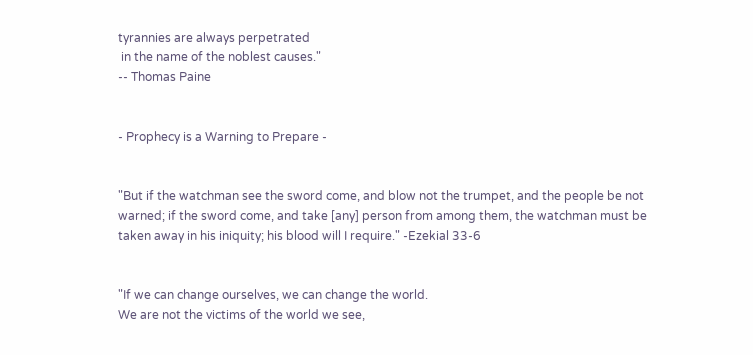tyrannies are always perpetrated
 in the name of the noblest causes."
-- Thomas Paine


- Prophecy is a Warning to Prepare -


"But if the watchman see the sword come, and blow not the trumpet, and the people be not warned; if the sword come, and take [any] person from among them, the watchman must be taken away in his iniquity; his blood will I require." -Ezekial 33-6


"If we can change ourselves, we can change the world.
We are not the victims of the world we see,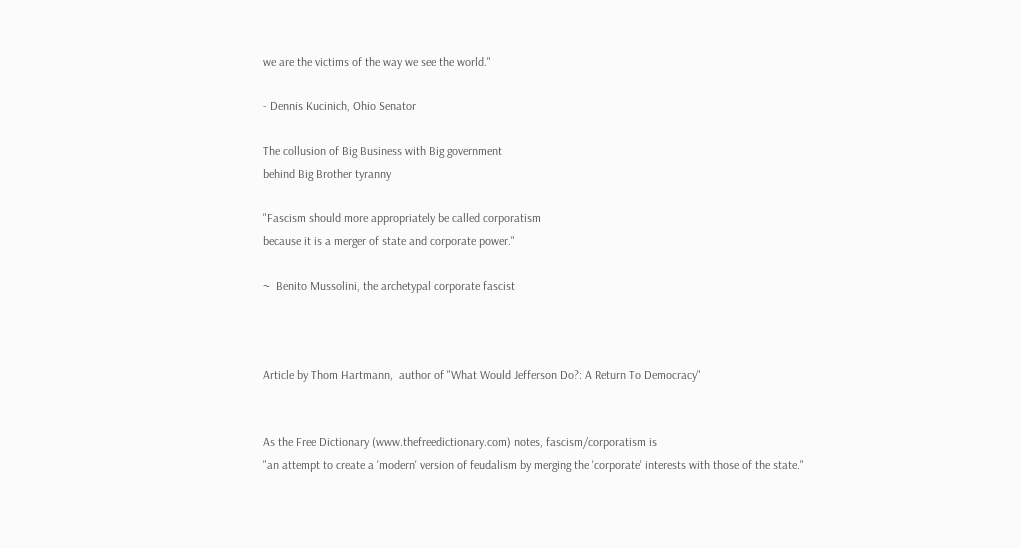we are the victims of the way we see the world."

- Dennis Kucinich, Ohio Senator

The collusion of Big Business with Big government
behind Big Brother tyranny

"Fascism should more appropriately be called corporatism
because it is a merger of state and corporate power."

~  Benito Mussolini, the archetypal corporate fascist



Article by Thom Hartmann,  author of "What Would Jefferson Do?: A Return To Democracy"


As the Free Dictionary (www.thefreedictionary.com) notes, fascism/corporatism is
"an attempt to create a 'modern' version of feudalism by merging the 'corporate' interests with those of the state."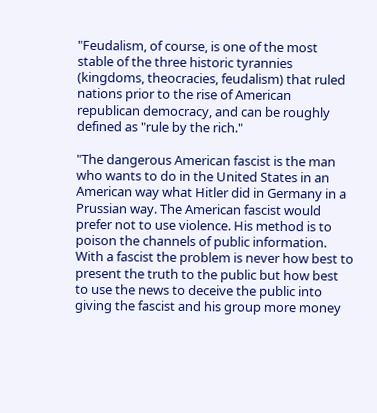"Feudalism, of course, is one of the most stable of the three historic tyrannies (kingdoms, theocracies, feudalism) that ruled nations prior to the rise of American republican democracy, and can be roughly defined as "rule by the rich."

"The dangerous American fascist is the man who wants to do in the United States in an American way what Hitler did in Germany in a Prussian way. The American fascist would prefer not to use violence. His method is to poison the channels of public information. With a fascist the problem is never how best to present the truth to the public but how best to use the news to deceive the public into giving the fascist and his group more money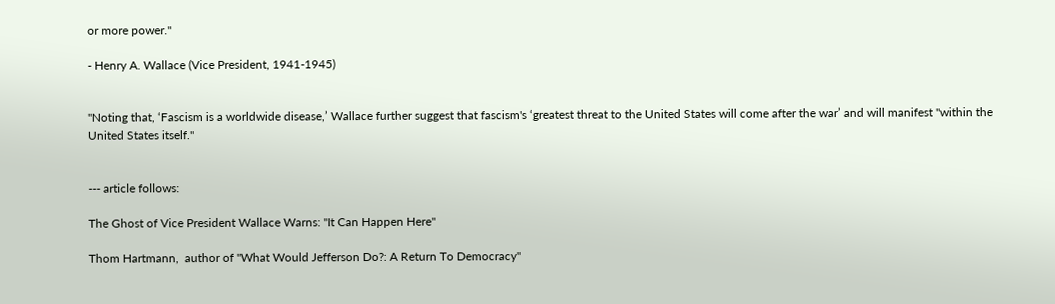or more power."

- Henry A. Wallace (Vice President, 1941-1945)


"Noting that, ‘Fascism is a worldwide disease,’ Wallace further suggest that fascism's ‘greatest threat to the United States will come after the war’ and will manifest "within the United States itself."


--- article follows:

The Ghost of Vice President Wallace Warns: "It Can Happen Here"

Thom Hartmann,  author of "What Would Jefferson Do?: A Return To Democracy"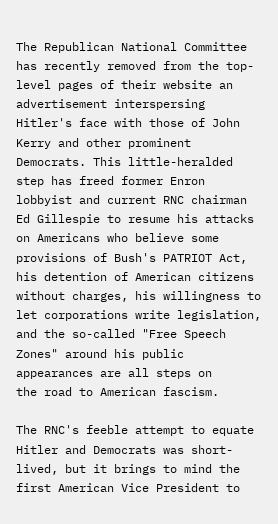The Republican National Committee has recently removed from the top-level pages of their website an advertisement interspersing Hitler's face with those of John Kerry and other prominent Democrats. This little-heralded step has freed former Enron lobbyist and current RNC chairman Ed Gillespie to resume his attacks on Americans who believe some provisions of Bush's PATRIOT Act, his detention of American citizens without charges, his willingness to let corporations write legislation, and the so-called "Free Speech Zones" around his public appearances are all steps on
the road to American fascism.

The RNC's feeble attempt to equate Hitler and Democrats was short- lived, but it brings to mind the first American Vice President to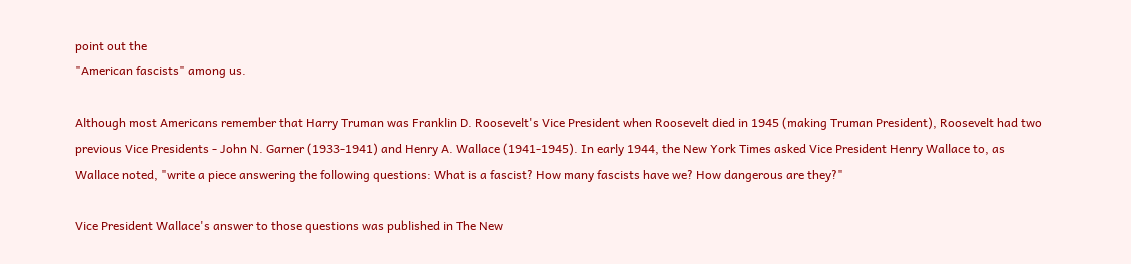point out the
"American fascists" among us.

Although most Americans remember that Harry Truman was Franklin D. Roosevelt's Vice President when Roosevelt died in 1945 (making Truman President), Roosevelt had two previous Vice Presidents - John N. Garner (1933-1941) and Henry A. Wallace (1941-1945). In early 1944, the New York Times asked Vice President Henry Wallace to, as Wallace noted, "write a piece answering the following questions: What is a fascist? How many fascists have we? How dangerous are they?"

Vice President Wallace's answer to those questions was published in The New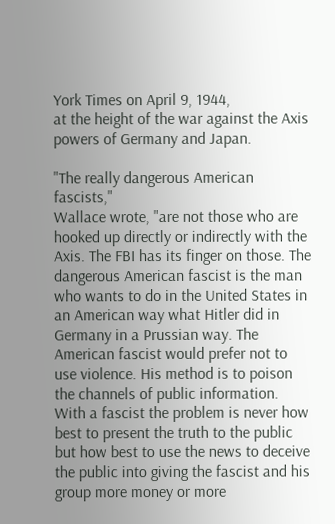York Times on April 9, 1944,
at the height of the war against the Axis powers of Germany and Japan.

"The really dangerous American fascists,"
Wallace wrote, "are not those who are hooked up directly or indirectly with the Axis. The FBI has its finger on those. The dangerous American fascist is the man who wants to do in the United States in an American way what Hitler did in Germany in a Prussian way. The American fascist would prefer not to use violence. His method is to poison the channels of public information. With a fascist the problem is never how best to present the truth to the public but how best to use the news to deceive the public into giving the fascist and his group more money or more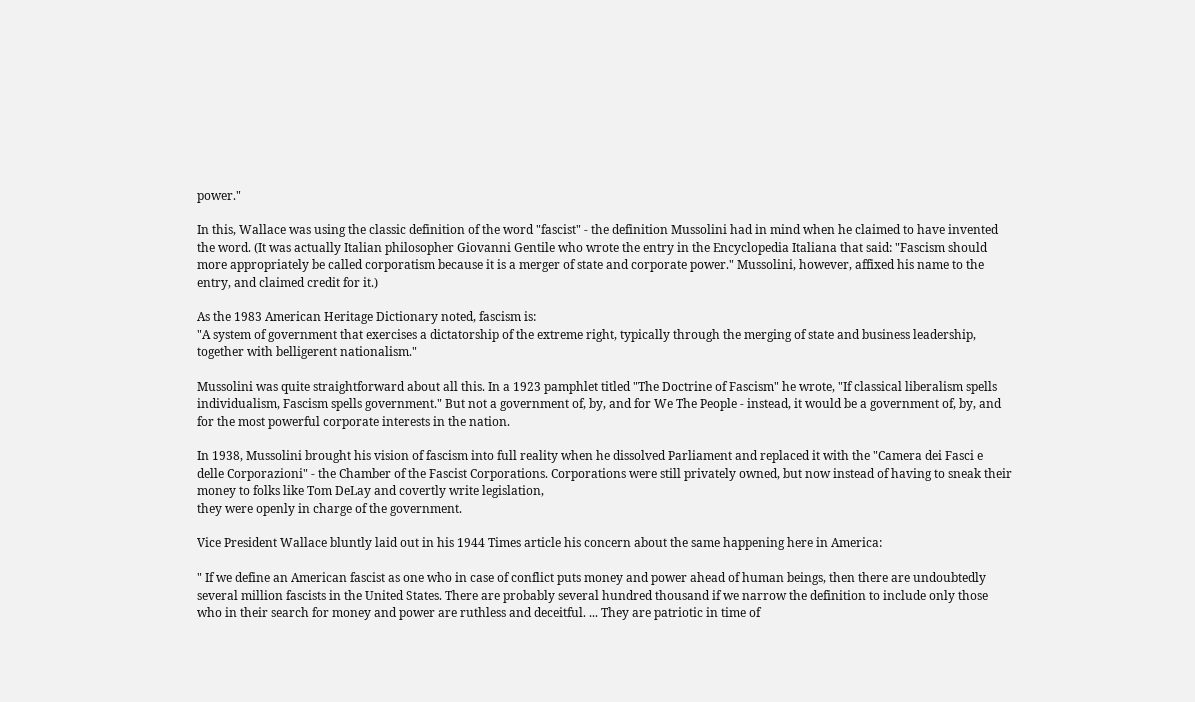power."

In this, Wallace was using the classic definition of the word "fascist" - the definition Mussolini had in mind when he claimed to have invented the word. (It was actually Italian philosopher Giovanni Gentile who wrote the entry in the Encyclopedia Italiana that said: "Fascism should more appropriately be called corporatism because it is a merger of state and corporate power." Mussolini, however, affixed his name to the entry, and claimed credit for it.)

As the 1983 American Heritage Dictionary noted, fascism is:
"A system of government that exercises a dictatorship of the extreme right, typically through the merging of state and business leadership, together with belligerent nationalism."

Mussolini was quite straightforward about all this. In a 1923 pamphlet titled "The Doctrine of Fascism" he wrote, "If classical liberalism spells individualism, Fascism spells government." But not a government of, by, and for We The People - instead, it would be a government of, by, and for the most powerful corporate interests in the nation.

In 1938, Mussolini brought his vision of fascism into full reality when he dissolved Parliament and replaced it with the "Camera dei Fasci e delle Corporazioni" - the Chamber of the Fascist Corporations. Corporations were still privately owned, but now instead of having to sneak their money to folks like Tom DeLay and covertly write legislation,
they were openly in charge of the government.

Vice President Wallace bluntly laid out in his 1944 Times article his concern about the same happening here in America:

" If we define an American fascist as one who in case of conflict puts money and power ahead of human beings, then there are undoubtedly several million fascists in the United States. There are probably several hundred thousand if we narrow the definition to include only those who in their search for money and power are ruthless and deceitful. ... They are patriotic in time of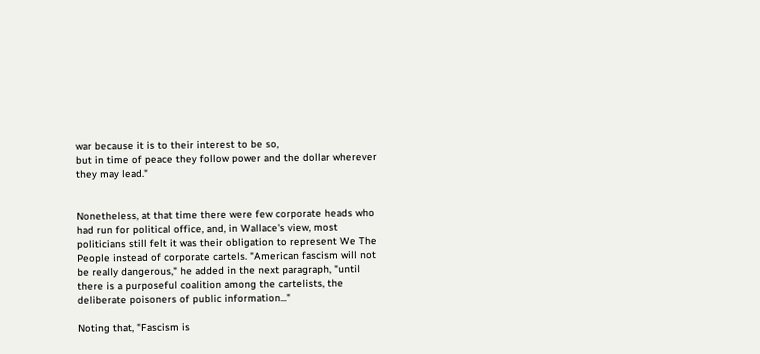war because it is to their interest to be so,
but in time of peace they follow power and the dollar wherever they may lead."


Nonetheless, at that time there were few corporate heads who had run for political office, and, in Wallace's view, most politicians still felt it was their obligation to represent We The People instead of corporate cartels. "American fascism will not be really dangerous," he added in the next paragraph, "until there is a purposeful coalition among the cartelists, the deliberate poisoners of public information..."

Noting that, "Fascism is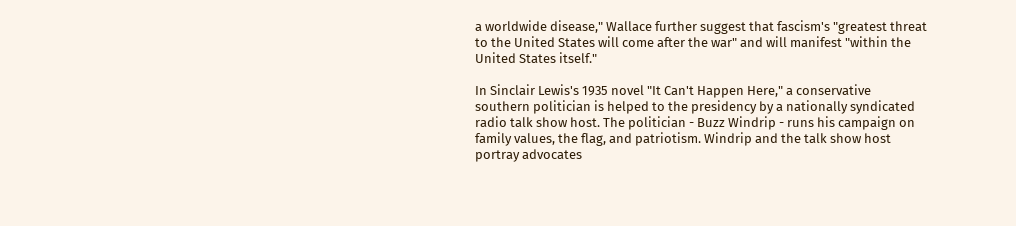a worldwide disease," Wallace further suggest that fascism's "greatest threat to the United States will come after the war" and will manifest "within the United States itself."

In Sinclair Lewis's 1935 novel "It Can't Happen Here," a conservative southern politician is helped to the presidency by a nationally syndicated radio talk show host. The politician - Buzz Windrip - runs his campaign on family values, the flag, and patriotism. Windrip and the talk show host portray advocates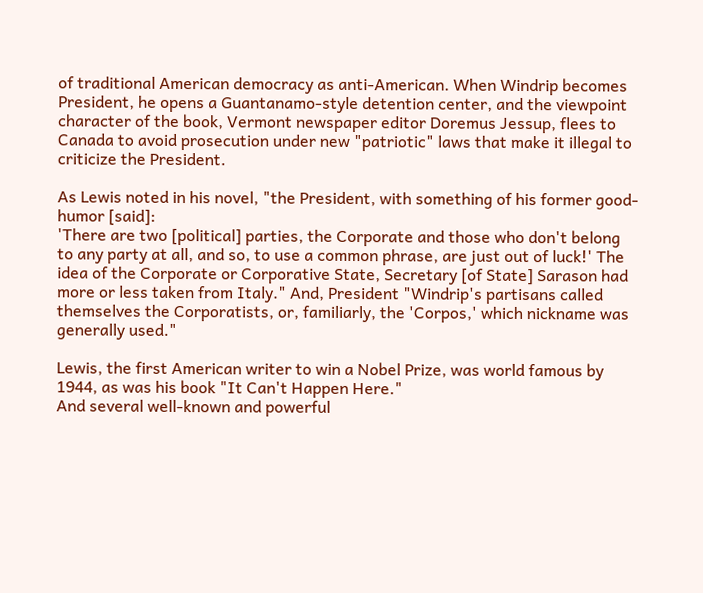of traditional American democracy as anti-American. When Windrip becomes President, he opens a Guantanamo-style detention center, and the viewpoint character of the book, Vermont newspaper editor Doremus Jessup, flees to Canada to avoid prosecution under new "patriotic" laws that make it illegal to criticize the President.

As Lewis noted in his novel, "the President, with something of his former good-humor [said]:
'There are two [political] parties, the Corporate and those who don't belong to any party at all, and so, to use a common phrase, are just out of luck!' The idea of the Corporate or Corporative State, Secretary [of State] Sarason had more or less taken from Italy." And, President "Windrip's partisans called themselves the Corporatists, or, familiarly, the 'Corpos,' which nickname was generally used."

Lewis, the first American writer to win a Nobel Prize, was world famous by 1944, as was his book "It Can't Happen Here."
And several well-known and powerful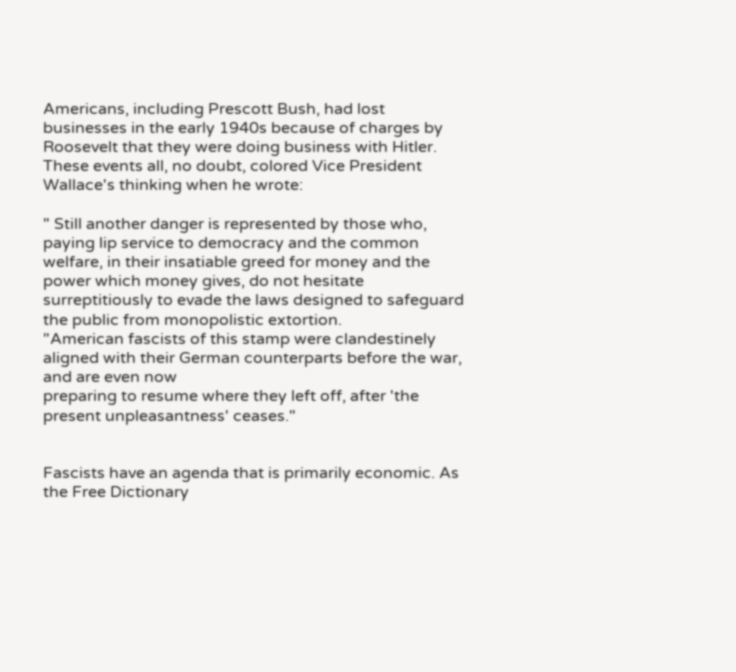Americans, including Prescott Bush, had lost businesses in the early 1940s because of charges by Roosevelt that they were doing business with Hitler. These events all, no doubt, colored Vice President Wallace's thinking when he wrote:

" Still another danger is represented by those who, paying lip service to democracy and the common welfare, in their insatiable greed for money and the power which money gives, do not hesitate surreptitiously to evade the laws designed to safeguard the public from monopolistic extortion.
"American fascists of this stamp were clandestinely aligned with their German counterparts before the war, and are even now
preparing to resume where they left off, after 'the present unpleasantness' ceases."


Fascists have an agenda that is primarily economic. As the Free Dictionary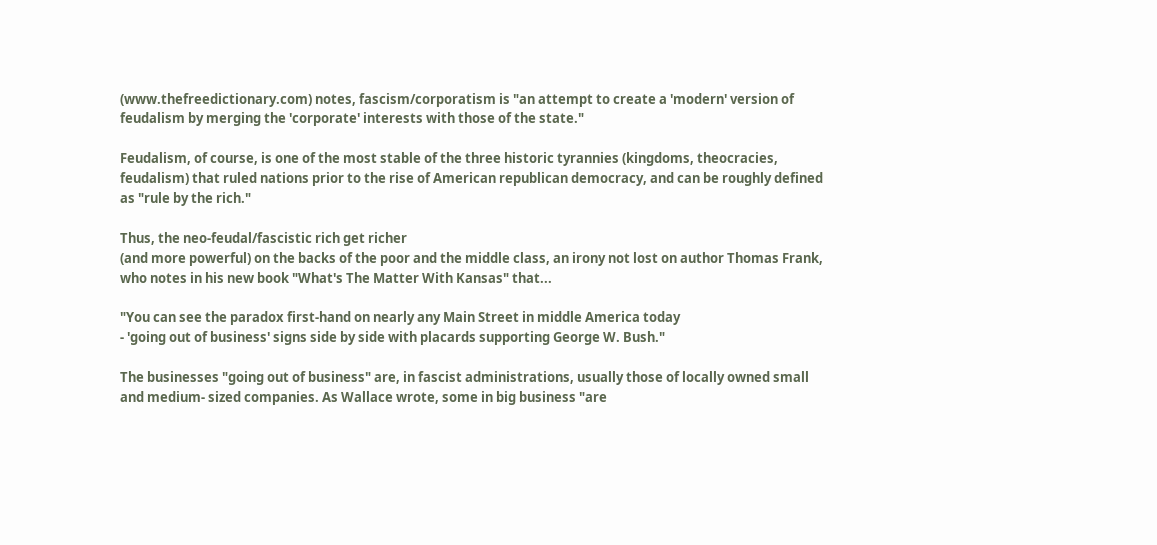(www.thefreedictionary.com) notes, fascism/corporatism is "an attempt to create a 'modern' version of feudalism by merging the 'corporate' interests with those of the state."

Feudalism, of course, is one of the most stable of the three historic tyrannies (kingdoms, theocracies, feudalism) that ruled nations prior to the rise of American republican democracy, and can be roughly defined as "rule by the rich."

Thus, the neo-feudal/fascistic rich get richer
(and more powerful) on the backs of the poor and the middle class, an irony not lost on author Thomas Frank, who notes in his new book "What's The Matter With Kansas" that...

"You can see the paradox first-hand on nearly any Main Street in middle America today
- 'going out of business' signs side by side with placards supporting George W. Bush."

The businesses "going out of business" are, in fascist administrations, usually those of locally owned small and medium- sized companies. As Wallace wrote, some in big business "are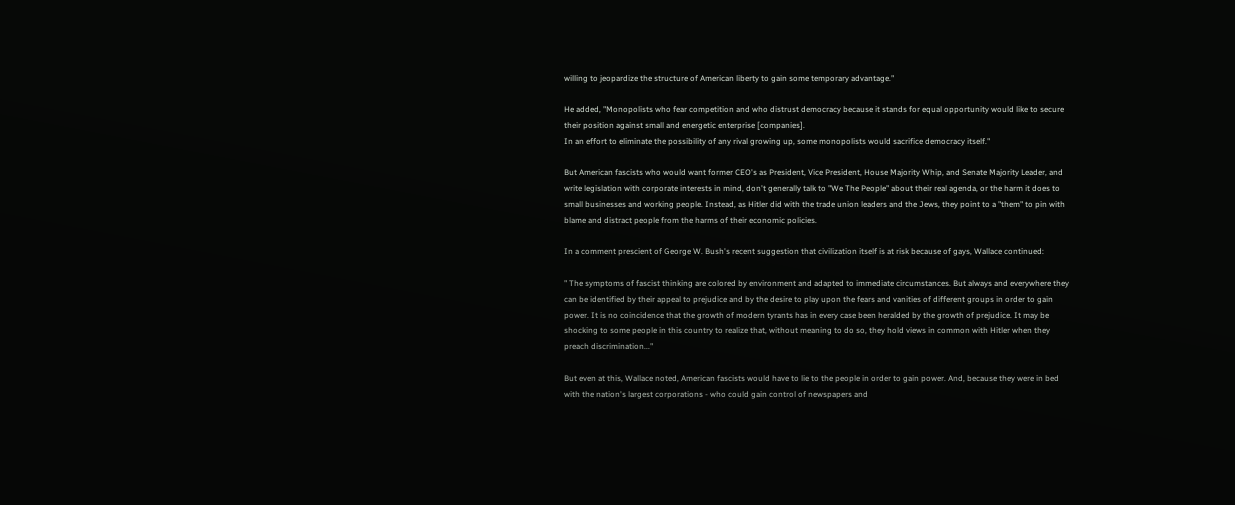willing to jeopardize the structure of American liberty to gain some temporary advantage."

He added, "Monopolists who fear competition and who distrust democracy because it stands for equal opportunity would like to secure their position against small and energetic enterprise [companies].
In an effort to eliminate the possibility of any rival growing up, some monopolists would sacrifice democracy itself."

But American fascists who would want former CEO's as President, Vice President, House Majority Whip, and Senate Majority Leader, and write legislation with corporate interests in mind, don't generally talk to "We The People" about their real agenda, or the harm it does to small businesses and working people. Instead, as Hitler did with the trade union leaders and the Jews, they point to a "them" to pin with blame and distract people from the harms of their economic policies.

In a comment prescient of George W. Bush's recent suggestion that civilization itself is at risk because of gays, Wallace continued:

" The symptoms of fascist thinking are colored by environment and adapted to immediate circumstances. But always and everywhere they can be identified by their appeal to prejudice and by the desire to play upon the fears and vanities of different groups in order to gain power. It is no coincidence that the growth of modern tyrants has in every case been heralded by the growth of prejudice. It may be shocking to some people in this country to realize that, without meaning to do so, they hold views in common with Hitler when they preach discrimination..."

But even at this, Wallace noted, American fascists would have to lie to the people in order to gain power. And, because they were in bed with the nation's largest corporations - who could gain control of newspapers and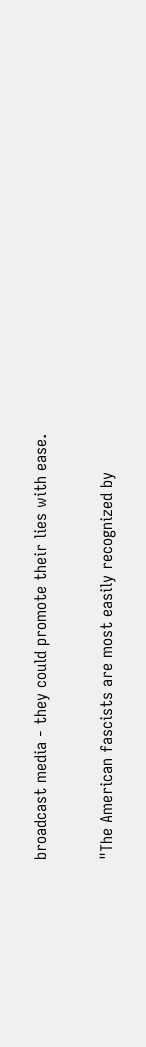broadcast media - they could promote their lies with ease.

"The American fascists are most easily recognized by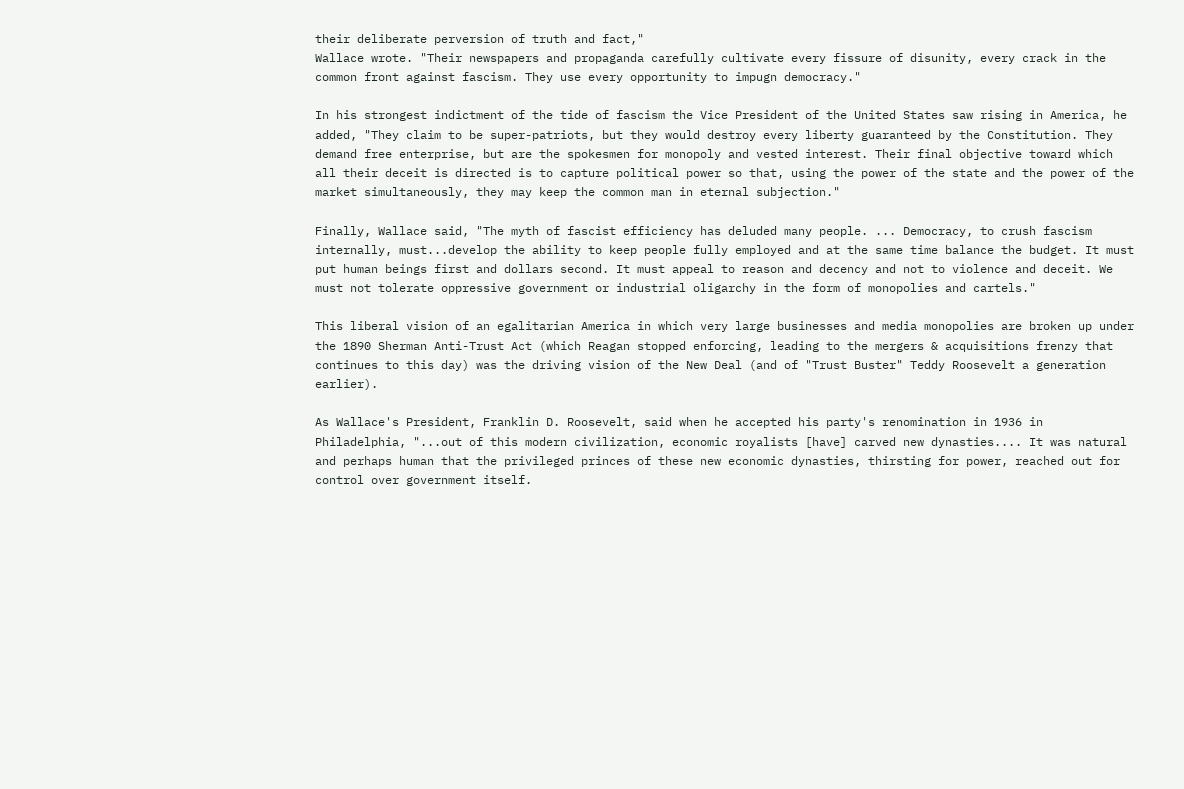their deliberate perversion of truth and fact,"
Wallace wrote. "Their newspapers and propaganda carefully cultivate every fissure of disunity, every crack in the common front against fascism. They use every opportunity to impugn democracy."

In his strongest indictment of the tide of fascism the Vice President of the United States saw rising in America, he added, "They claim to be super-patriots, but they would destroy every liberty guaranteed by the Constitution. They demand free enterprise, but are the spokesmen for monopoly and vested interest. Their final objective toward which all their deceit is directed is to capture political power so that, using the power of the state and the power of the market simultaneously, they may keep the common man in eternal subjection."

Finally, Wallace said, "The myth of fascist efficiency has deluded many people. ... Democracy, to crush fascism internally, must...develop the ability to keep people fully employed and at the same time balance the budget. It must put human beings first and dollars second. It must appeal to reason and decency and not to violence and deceit. We must not tolerate oppressive government or industrial oligarchy in the form of monopolies and cartels."

This liberal vision of an egalitarian America in which very large businesses and media monopolies are broken up under the 1890 Sherman Anti-Trust Act (which Reagan stopped enforcing, leading to the mergers & acquisitions frenzy that continues to this day) was the driving vision of the New Deal (and of "Trust Buster" Teddy Roosevelt a generation earlier).

As Wallace's President, Franklin D. Roosevelt, said when he accepted his party's renomination in 1936 in Philadelphia, "...out of this modern civilization, economic royalists [have] carved new dynasties.... It was natural and perhaps human that the privileged princes of these new economic dynasties, thirsting for power, reached out for control over government itself.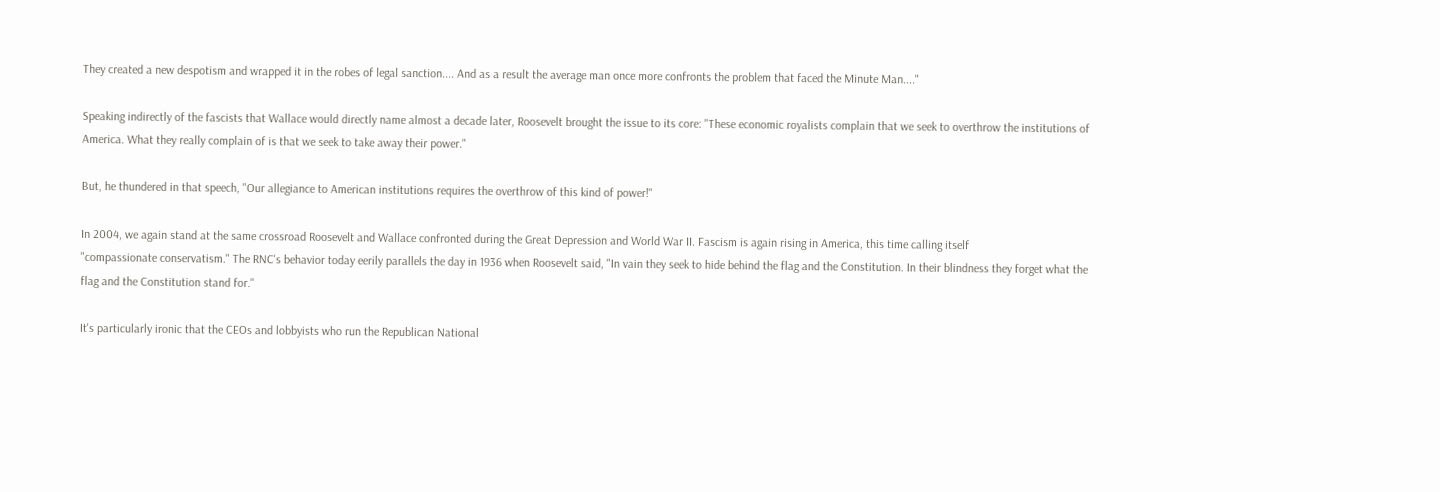They created a new despotism and wrapped it in the robes of legal sanction.... And as a result the average man once more confronts the problem that faced the Minute Man...."

Speaking indirectly of the fascists that Wallace would directly name almost a decade later, Roosevelt brought the issue to its core: "These economic royalists complain that we seek to overthrow the institutions of America. What they really complain of is that we seek to take away their power."

But, he thundered in that speech, "Our allegiance to American institutions requires the overthrow of this kind of power!"

In 2004, we again stand at the same crossroad Roosevelt and Wallace confronted during the Great Depression and World War II. Fascism is again rising in America, this time calling itself
"compassionate conservatism." The RNC's behavior today eerily parallels the day in 1936 when Roosevelt said, "In vain they seek to hide behind the flag and the Constitution. In their blindness they forget what the flag and the Constitution stand for."

It's particularly ironic that the CEOs and lobbyists who run the Republican National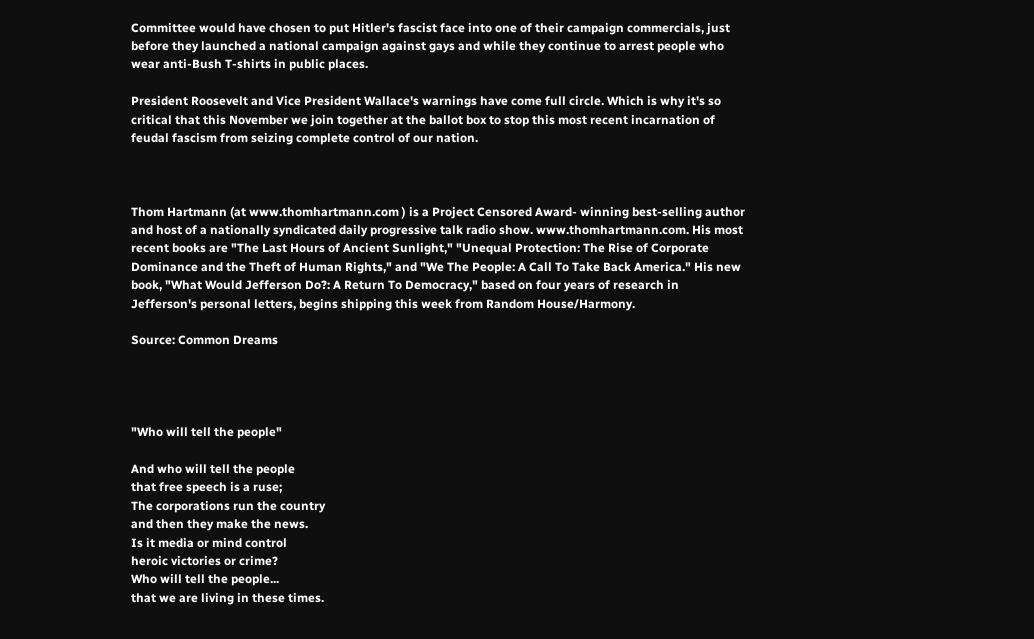Committee would have chosen to put Hitler's fascist face into one of their campaign commercials, just before they launched a national campaign against gays and while they continue to arrest people who wear anti-Bush T-shirts in public places.

President Roosevelt and Vice President Wallace's warnings have come full circle. Which is why it's so critical that this November we join together at the ballot box to stop this most recent incarnation of feudal fascism from seizing complete control of our nation.



Thom Hartmann (at www.thomhartmann.com ) is a Project Censored Award- winning best-selling author and host of a nationally syndicated daily progressive talk radio show. www.thomhartmann.com. His most recent books are "The Last Hours of Ancient Sunlight," "Unequal Protection: The Rise of Corporate Dominance and the Theft of Human Rights," and "We The People: A Call To Take Back America." His new book, "What Would Jefferson Do?: A Return To Democracy," based on four years of research in Jefferson's personal letters, begins shipping this week from Random House/Harmony.

Source: Common Dreams




"Who will tell the people"

And who will tell the people
that free speech is a ruse;
The corporations run the country
and then they make the news.
Is it media or mind control
heroic victories or crime?
Who will tell the people...
that we are living in these times.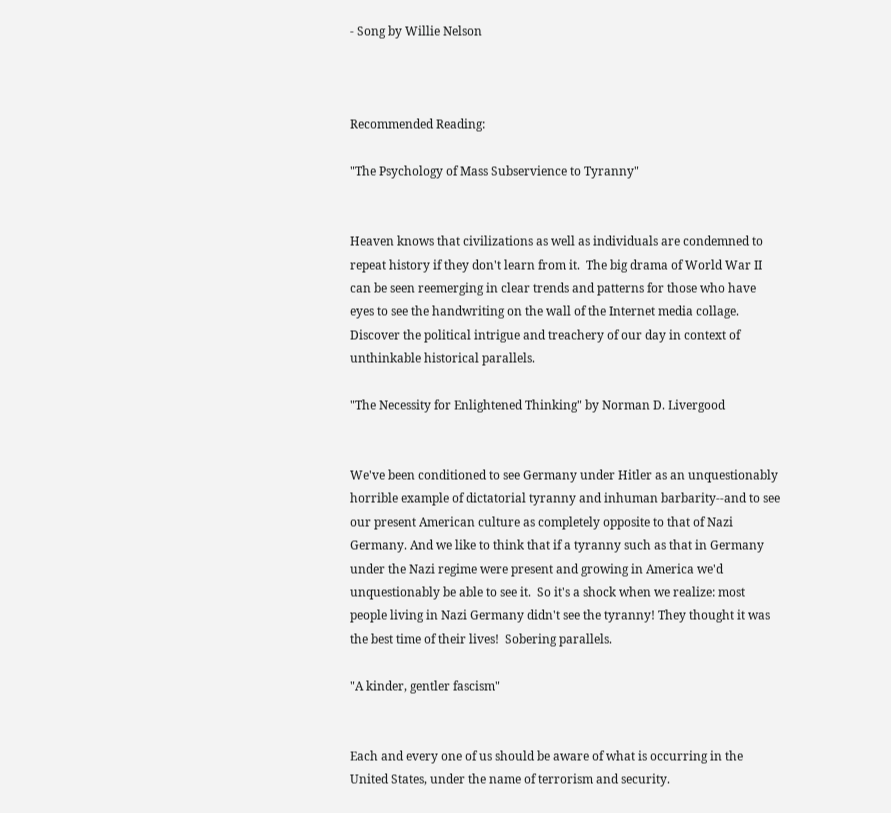- Song by Willie Nelson



Recommended Reading:

"The Psychology of Mass Subservience to Tyranny"


Heaven knows that civilizations as well as individuals are condemned to repeat history if they don't learn from it.  The big drama of World War II can be seen reemerging in clear trends and patterns for those who have eyes to see the handwriting on the wall of the Internet media collage. Discover the political intrigue and treachery of our day in context of unthinkable historical parallels.

"The Necessity for Enlightened Thinking" by Norman D. Livergood


We've been conditioned to see Germany under Hitler as an unquestionably horrible example of dictatorial tyranny and inhuman barbarity--and to see our present American culture as completely opposite to that of Nazi Germany. And we like to think that if a tyranny such as that in Germany under the Nazi regime were present and growing in America we'd unquestionably be able to see it.  So it's a shock when we realize: most people living in Nazi Germany didn't see the tyranny! They thought it was the best time of their lives!  Sobering parallels.

"A kinder, gentler fascism"


Each and every one of us should be aware of what is occurring in the United States, under the name of terrorism and security.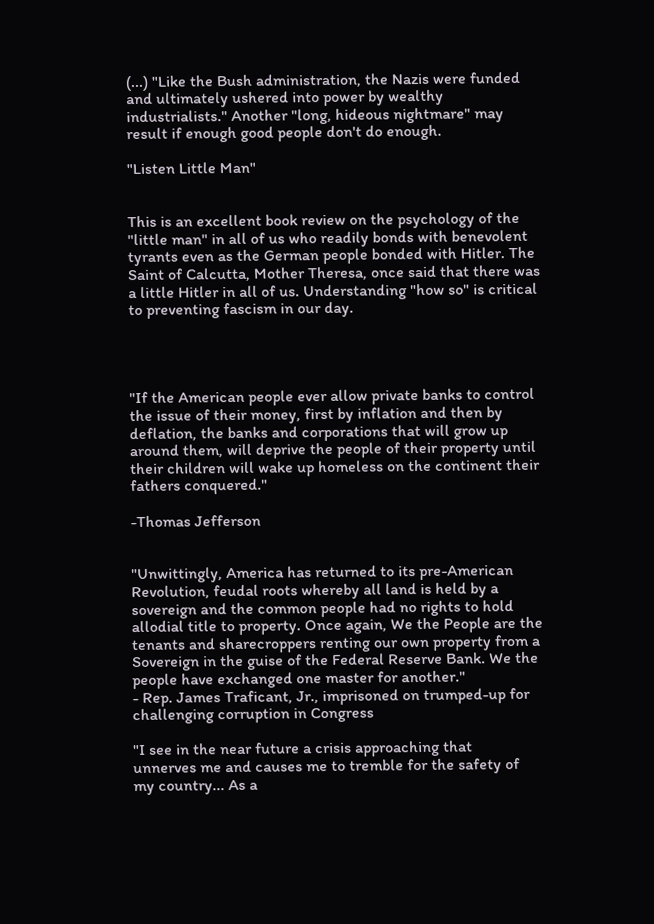(...) "Like the Bush administration, the Nazis were funded and ultimately ushered into power by wealthy industrialists." Another "long, hideous nightmare" may result if enough good people don't do enough.

"Listen Little Man"


This is an excellent book review on the psychology of the "little man" in all of us who readily bonds with benevolent tyrants even as the German people bonded with Hitler. The Saint of Calcutta, Mother Theresa, once said that there was a little Hitler in all of us. Understanding "how so" is critical to preventing fascism in our day.




"If the American people ever allow private banks to control the issue of their money, first by inflation and then by deflation, the banks and corporations that will grow up around them, will deprive the people of their property until their children will wake up homeless on the continent their fathers conquered."

-Thomas Jefferson


"Unwittingly, America has returned to its pre-American Revolution, feudal roots whereby all land is held by a sovereign and the common people had no rights to hold allodial title to property. Once again, We the People are the tenants and sharecroppers renting our own property from a Sovereign in the guise of the Federal Reserve Bank. We the people have exchanged one master for another."
- Rep. James Traficant, Jr., imprisoned on trumped-up for challenging corruption in Congress

"I see in the near future a crisis approaching that
unnerves me and causes me to tremble for the safety of
my country... As a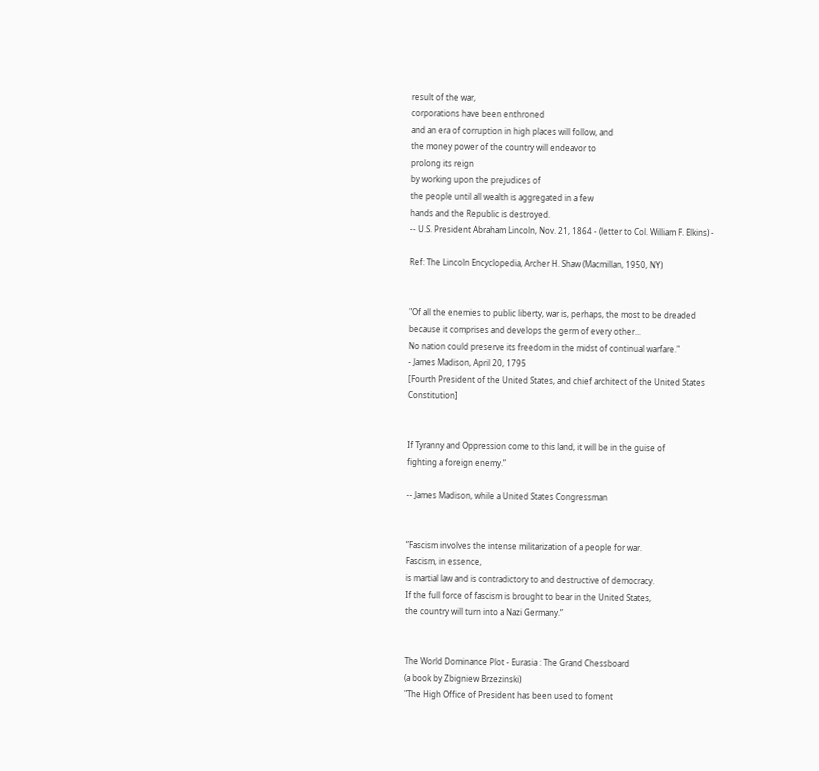result of the war,
corporations have been enthroned
and an era of corruption in high places will follow, and
the money power of the country will endeavor to
prolong its reign
by working upon the prejudices of
the people until all wealth is aggregated in a few
hands and the Republic is destroyed.
-- U.S. President Abraham Lincoln, Nov. 21, 1864 - (letter to Col. William F. Elkins) -

Ref: The Lincoln Encyclopedia, Archer H. Shaw (Macmillan, 1950, NY)


"Of all the enemies to public liberty, war is, perhaps, the most to be dreaded
because it comprises and develops the germ of every other...
No nation could preserve its freedom in the midst of continual warfare."
- James Madison, April 20, 1795
[Fourth President of the United States, and chief architect of the United States Constitution]


If Tyranny and Oppression come to this land, it will be in the guise of
fighting a foreign enemy.”

-- James Madison, while a United States Congressman


”Fascism involves the intense militarization of a people for war.
Fascism, in essence,
is martial law and is contradictory to and destructive of democracy.
If the full force of fascism is brought to bear in the United States,
the country will turn into a Nazi Germany.”


The World Dominance Plot - Eurasia : The Grand Chessboard
(a book by Zbigniew Brzezinski)
"The High Office of President has been used to foment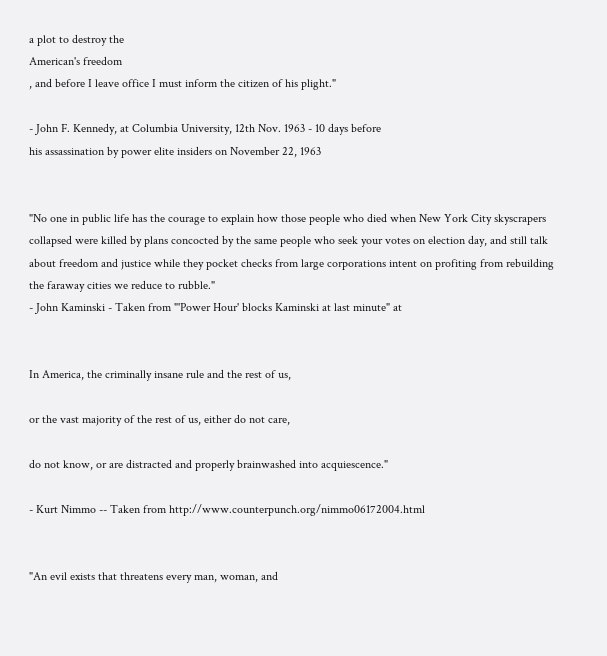a plot to destroy the
American's freedom
, and before I leave office I must inform the citizen of his plight."

- John F. Kennedy, at Columbia University, 12th Nov. 1963 - 10 days before
his assassination by power elite insiders on November 22, 1963


"No one in public life has the courage to explain how those people who died when New York City skyscrapers collapsed were killed by plans concocted by the same people who seek your votes on election day, and still talk about freedom and justice while they pocket checks from large corporations intent on profiting from rebuilding the faraway cities we reduce to rubble."
- John Kaminski - Taken from "'Power Hour' blocks Kaminski at last minute" at


In America, the criminally insane rule and the rest of us,

or the vast majority of the rest of us, either do not care,

do not know, or are distracted and properly brainwashed into acquiescence."

- Kurt Nimmo -- Taken from http://www.counterpunch.org/nimmo06172004.html


"An evil exists that threatens every man, woman, and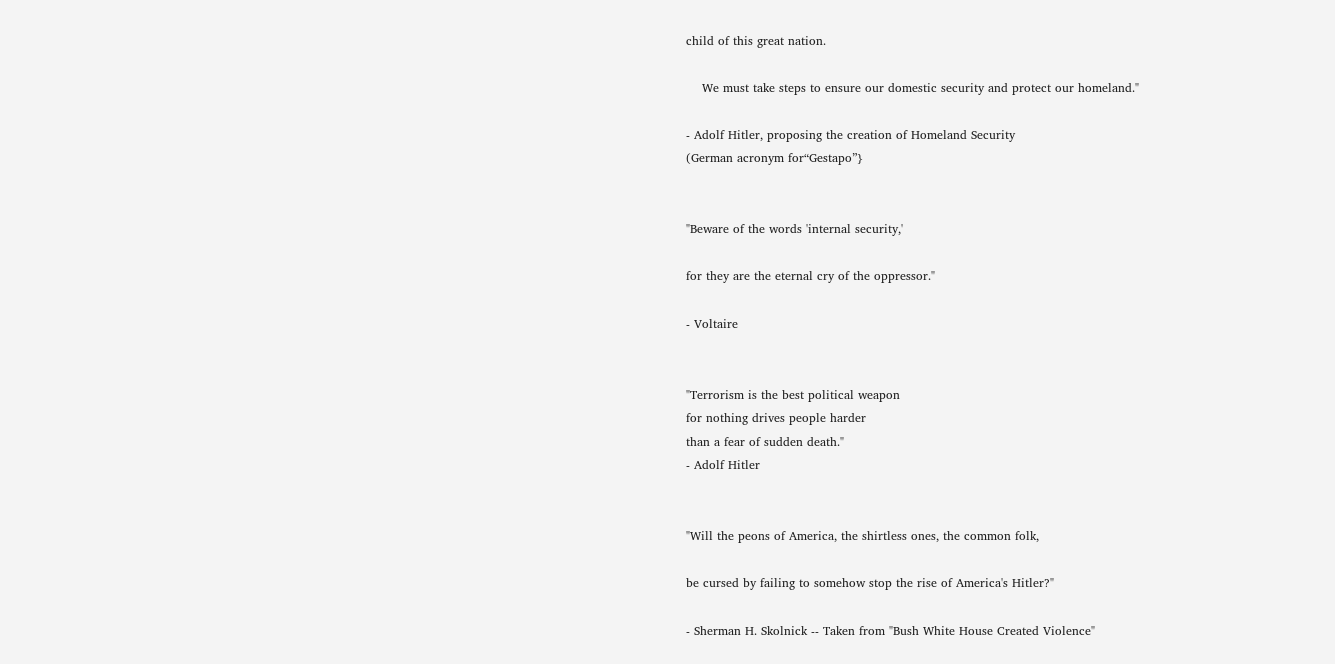child of this great nation.

    We must take steps to ensure our domestic security and protect our homeland."

- Adolf Hitler, proposing the creation of Homeland Security
(German acronym for“Gestapo”}


"Beware of the words 'internal security,'

for they are the eternal cry of the oppressor."

- Voltaire


"Terrorism is the best political weapon
for nothing drives people harder
than a fear of sudden death."
- Adolf Hitler


"Will the peons of America, the shirtless ones, the common folk,

be cursed by failing to somehow stop the rise of America's Hitler?"

- Sherman H. Skolnick -- Taken from "Bush White House Created Violence"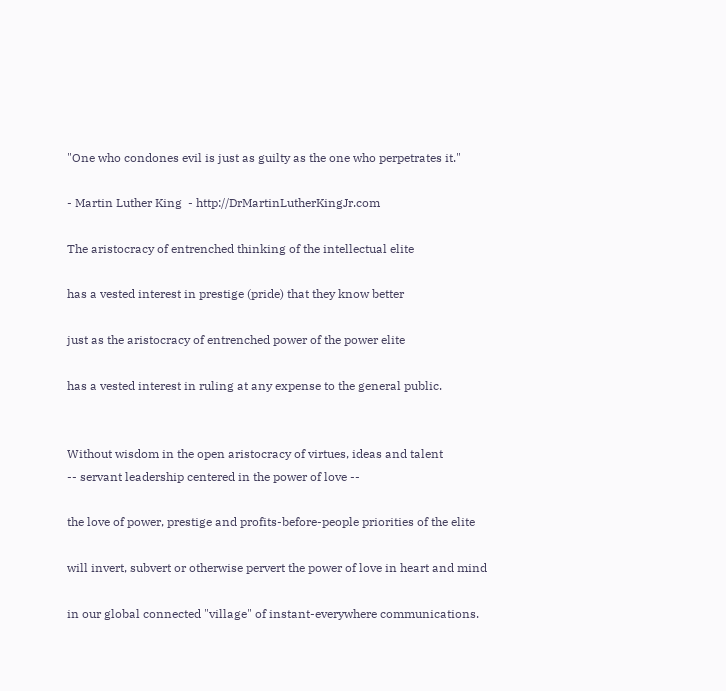"One who condones evil is just as guilty as the one who perpetrates it."

- Martin Luther King  - http://DrMartinLutherKingJr.com

The aristocracy of entrenched thinking of the intellectual elite

has a vested interest in prestige (pride) that they know better

just as the aristocracy of entrenched power of the power elite

has a vested interest in ruling at any expense to the general public.


Without wisdom in the open aristocracy of virtues, ideas and talent
-- servant leadership centered in the power of love --

the love of power, prestige and profits-before-people priorities of the elite

will invert, subvert or otherwise pervert the power of love in heart and mind

in our global connected "village" of instant-everywhere communications.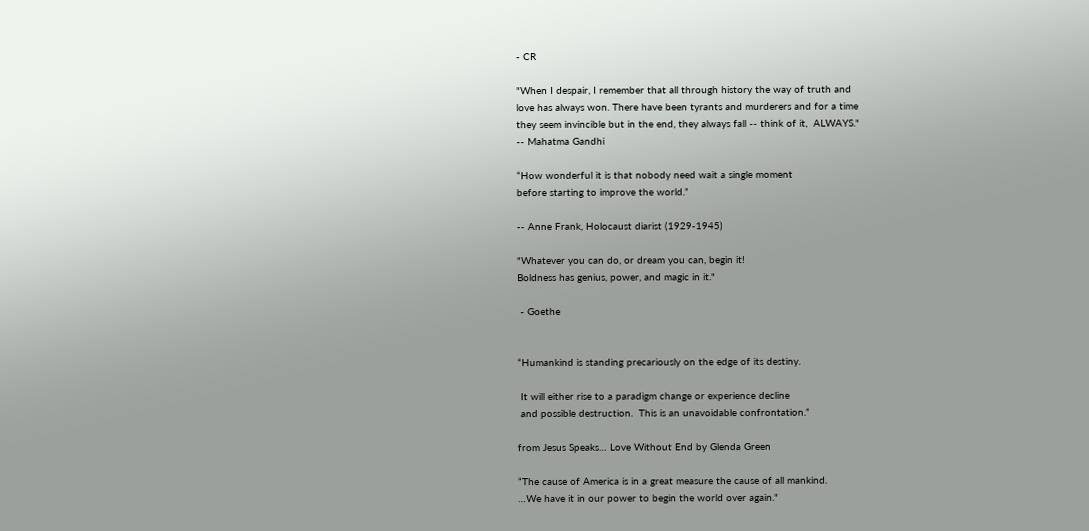- CR

"When I despair, I remember that all through history the way of truth and
love has always won. There have been tyrants and murderers and for a time
they seem invincible but in the end, they always fall -- think of it,  ALWAYS."
-- Mahatma Gandhi

“How wonderful it is that nobody need wait a single moment
before starting to improve the world.”

-- Anne Frank, Holocaust diarist (1929-1945)

"Whatever you can do, or dream you can, begin it!
Boldness has genius, power, and magic in it."

 - Goethe


“Humankind is standing precariously on the edge of its destiny.

 It will either rise to a paradigm change or experience decline
 and possible destruction.  This is an unavoidable confrontation.”

from Jesus Speaks… Love Without End by Glenda Green

“The cause of America is in a great measure the cause of all mankind.
…We have it in our power to begin the world over again."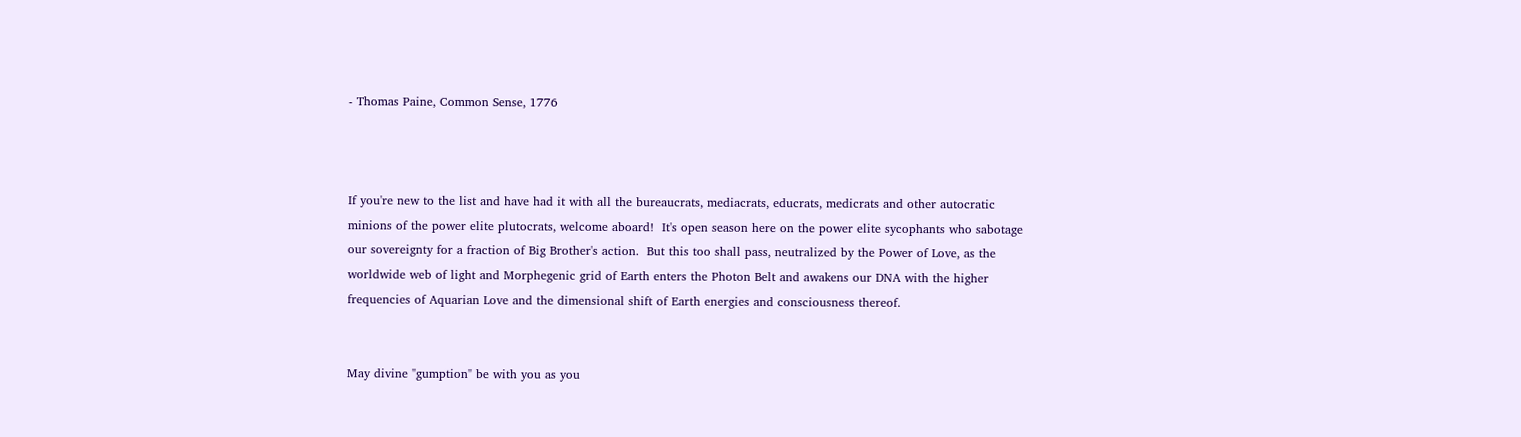- Thomas Paine, Common Sense, 1776



If you're new to the list and have had it with all the bureaucrats, mediacrats, educrats, medicrats and other autocratic minions of the power elite plutocrats, welcome aboard!  It's open season here on the power elite sycophants who sabotage our sovereignty for a fraction of Big Brother's action.  But this too shall pass, neutralized by the Power of Love, as the worldwide web of light and Morphegenic grid of Earth enters the Photon Belt and awakens our DNA with the higher frequencies of Aquarian Love and the dimensional shift of Earth energies and consciousness thereof.


May divine "gumption" be with you as you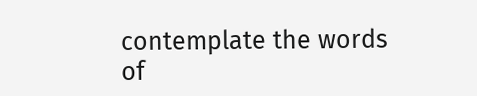contemplate the words of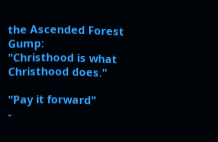the Ascended Forest Gump:
"Christhood is what Christhood does."

"Pay it forward"
-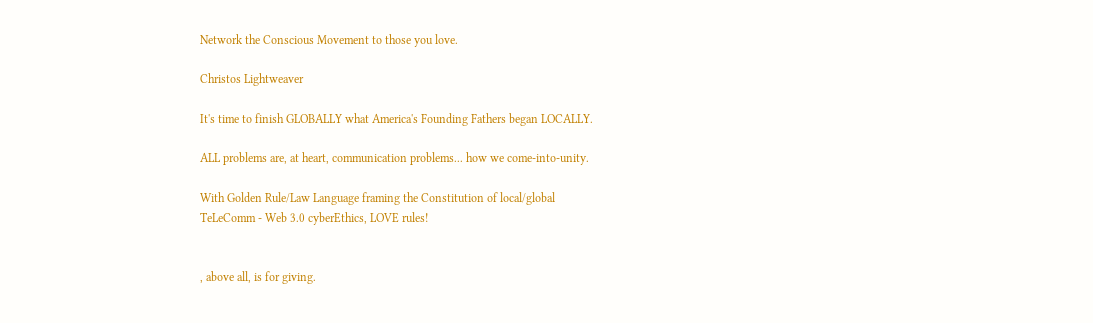Network the Conscious Movement to those you love.

Christos Lightweaver

It's time to finish GLOBALLY what America's Founding Fathers began LOCALLY.

ALL problems are, at heart, communication problems... how we come-into-unity.

With Golden Rule/Law Language framing the Constitution of local/global
TeLeComm - Web 3.0 cyberEthics, LOVE rules!


, above all, is for giving.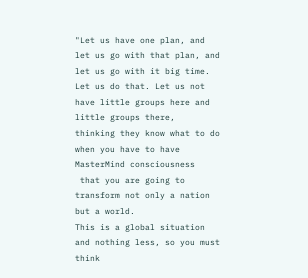"Let us have one plan, and let us go with that plan, and let us go with it big time.
Let us do that. Let us not have little groups here and little groups there,
thinking they know what to do when you have to have MasterMind consciousness
 that you are going to transform not only a nation but a world.
This is a global situation and nothing less, so you must think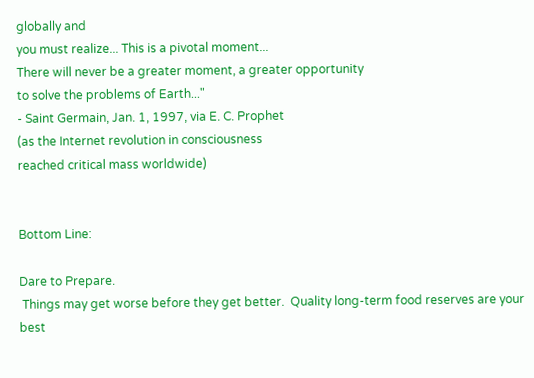globally and
you must realize... This is a pivotal moment...
There will never be a greater moment, a greater opportunity
to solve the problems of Earth..."
- Saint Germain, Jan. 1, 1997, via E. C. Prophet
(as the Internet revolution in consciousness
reached critical mass worldwide)


Bottom Line:

Dare to Prepare.
 Things may get worse before they get better.  Quality long-term food reserves are your best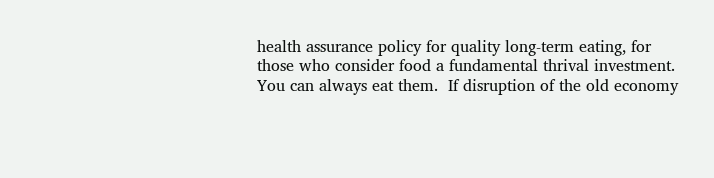health assurance policy for quality long-term eating, for those who consider food a fundamental thrival investment.
You can always eat them.  If disruption of the old economy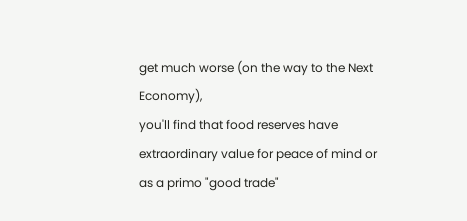get much worse (on the way to the Next Economy),
you'll find that food reserves have extraordinary value for peace of mind or as a primo "good trade"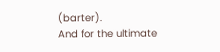(barter).
And for the ultimate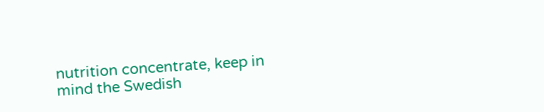nutrition concentrate, keep in mind the Swedish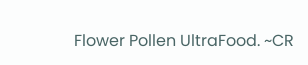Flower Pollen UltraFood. ~CR